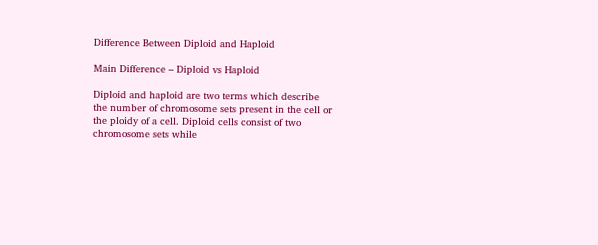Difference Between Diploid and Haploid

Main Difference – Diploid vs Haploid

Diploid and haploid are two terms which describe the number of chromosome sets present in the cell or the ploidy of a cell. Diploid cells consist of two chromosome sets while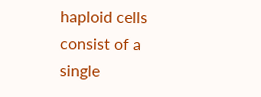haploid cells consist of a single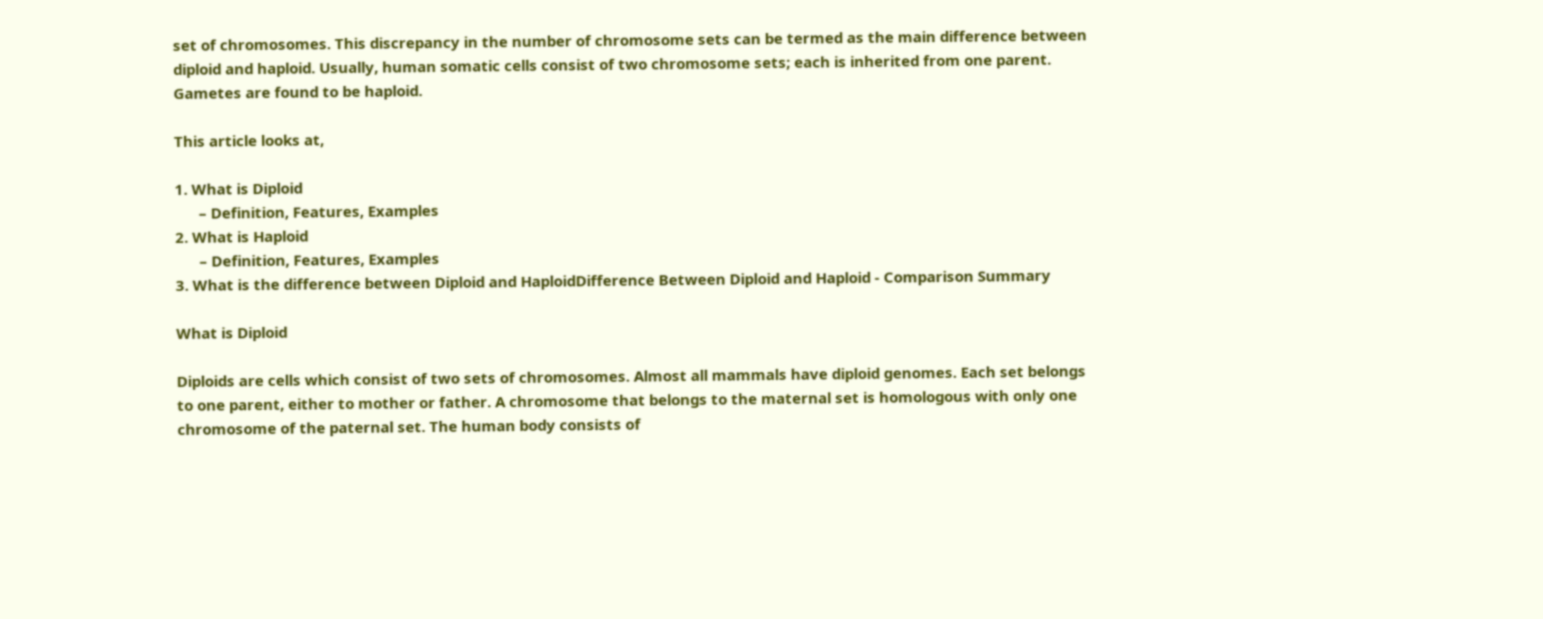set of chromosomes. This discrepancy in the number of chromosome sets can be termed as the main difference between diploid and haploid. Usually, human somatic cells consist of two chromosome sets; each is inherited from one parent. Gametes are found to be haploid.

This article looks at,

1. What is Diploid
      – Definition, Features, Examples
2. What is Haploid
      – Definition, Features, Examples
3. What is the difference between Diploid and HaploidDifference Between Diploid and Haploid - Comparison Summary

What is Diploid

Diploids are cells which consist of two sets of chromosomes. Almost all mammals have diploid genomes. Each set belongs to one parent, either to mother or father. A chromosome that belongs to the maternal set is homologous with only one chromosome of the paternal set. The human body consists of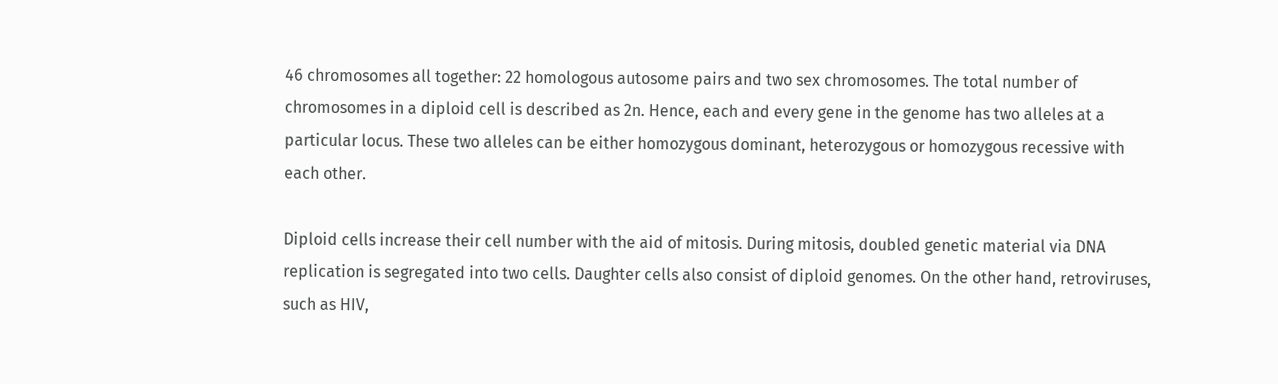46 chromosomes all together: 22 homologous autosome pairs and two sex chromosomes. The total number of chromosomes in a diploid cell is described as 2n. Hence, each and every gene in the genome has two alleles at a particular locus. These two alleles can be either homozygous dominant, heterozygous or homozygous recessive with each other.

Diploid cells increase their cell number with the aid of mitosis. During mitosis, doubled genetic material via DNA replication is segregated into two cells. Daughter cells also consist of diploid genomes. On the other hand, retroviruses, such as HIV,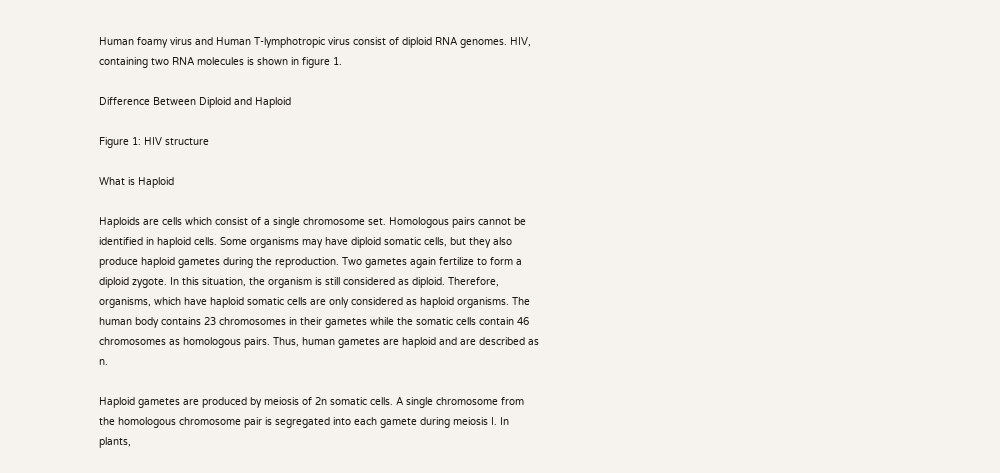Human foamy virus and Human T-lymphotropic virus consist of diploid RNA genomes. HIV, containing two RNA molecules is shown in figure 1.

Difference Between Diploid and Haploid

Figure 1: HIV structure

What is Haploid

Haploids are cells which consist of a single chromosome set. Homologous pairs cannot be identified in haploid cells. Some organisms may have diploid somatic cells, but they also produce haploid gametes during the reproduction. Two gametes again fertilize to form a diploid zygote. In this situation, the organism is still considered as diploid. Therefore, organisms, which have haploid somatic cells are only considered as haploid organisms. The human body contains 23 chromosomes in their gametes while the somatic cells contain 46 chromosomes as homologous pairs. Thus, human gametes are haploid and are described as n.

Haploid gametes are produced by meiosis of 2n somatic cells. A single chromosome from the homologous chromosome pair is segregated into each gamete during meiosis I. In plants,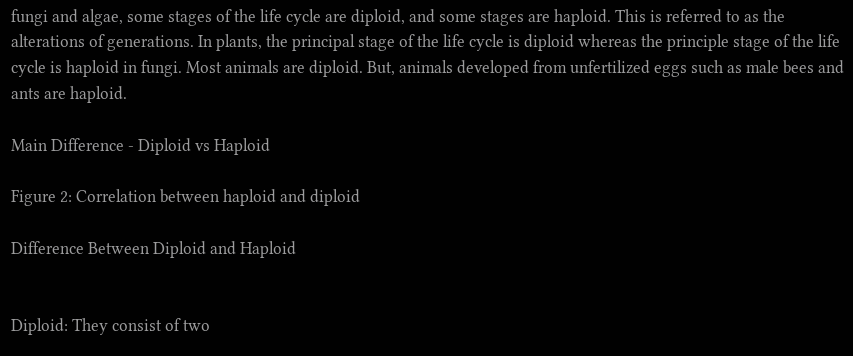fungi and algae, some stages of the life cycle are diploid, and some stages are haploid. This is referred to as the alterations of generations. In plants, the principal stage of the life cycle is diploid whereas the principle stage of the life cycle is haploid in fungi. Most animals are diploid. But, animals developed from unfertilized eggs such as male bees and ants are haploid.

Main Difference - Diploid vs Haploid

Figure 2: Correlation between haploid and diploid

Difference Between Diploid and Haploid


Diploid: They consist of two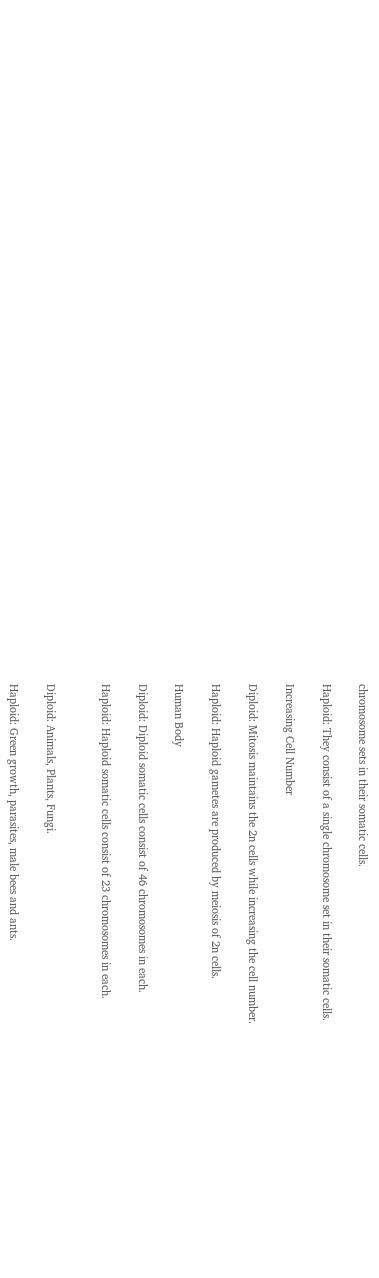chromosome sets in their somatic cells.

Haploid: They consist of a single chromosome set in their somatic cells.

Increasing Cell Number

Diploid: Mitosis maintains the 2n cells while increasing the cell number.

Haploid: Haploid gametes are produced by meiosis of 2n cells.

Human Body

Diploid: Diploid somatic cells consist of 46 chromosomes in each.

Haploid: Haploid somatic cells consist of 23 chromosomes in each.


Diploid: Animals, Plants, Fungi.

Haploid: Green growth, parasites, male bees and ants.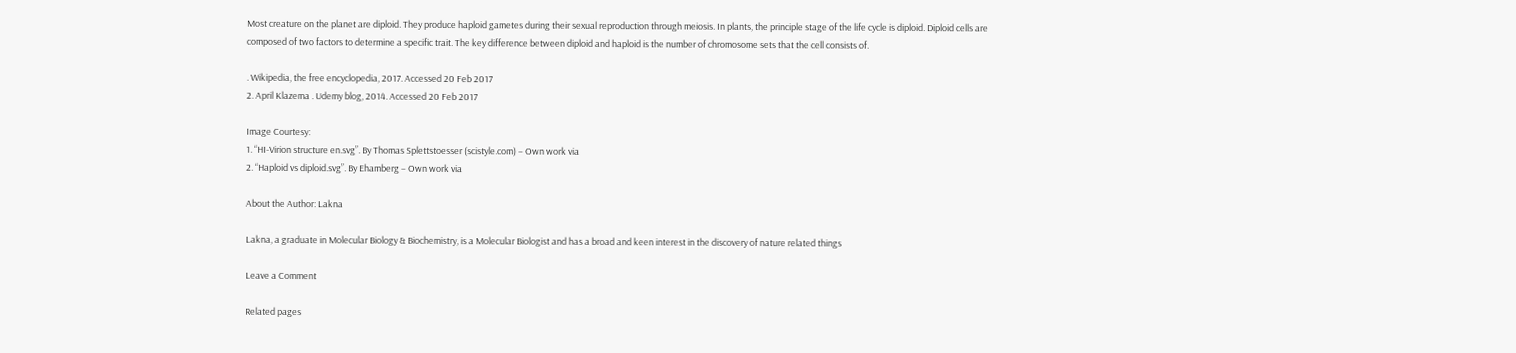Most creature on the planet are diploid. They produce haploid gametes during their sexual reproduction through meiosis. In plants, the principle stage of the life cycle is diploid. Diploid cells are composed of two factors to determine a specific trait. The key difference between diploid and haploid is the number of chromosome sets that the cell consists of.

. Wikipedia, the free encyclopedia, 2017. Accessed 20 Feb 2017
2. April Klazema . Udemy blog, 2014. Accessed 20 Feb 2017

Image Courtesy:
1. “HI-Virion structure en.svg”. By Thomas Splettstoesser (scistyle.com) – Own work via
2. “Haploid vs diploid.svg”. By Ehamberg – Own work via

About the Author: Lakna

Lakna, a graduate in Molecular Biology & Biochemistry, is a Molecular Biologist and has a broad and keen interest in the discovery of nature related things

Leave a Comment

Related pages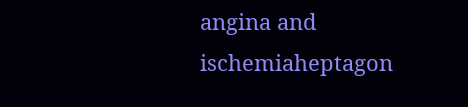angina and ischemiaheptagon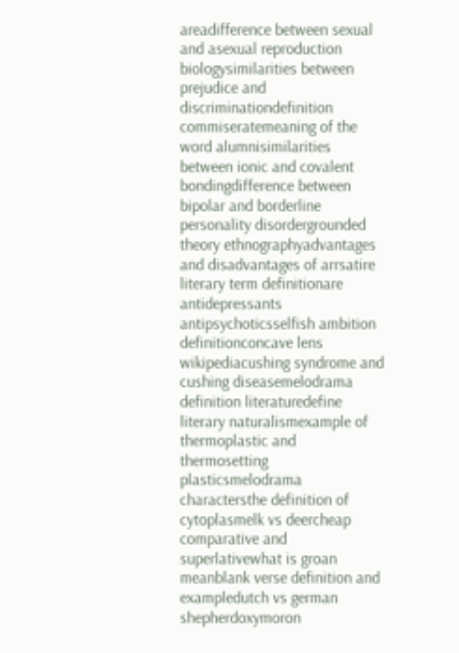areadifference between sexual and asexual reproduction biologysimilarities between prejudice and discriminationdefinition commiseratemeaning of the word alumnisimilarities between ionic and covalent bondingdifference between bipolar and borderline personality disordergrounded theory ethnographyadvantages and disadvantages of arrsatire literary term definitionare antidepressants antipsychoticsselfish ambition definitionconcave lens wikipediacushing syndrome and cushing diseasemelodrama definition literaturedefine literary naturalismexample of thermoplastic and thermosetting plasticsmelodrama charactersthe definition of cytoplasmelk vs deercheap comparative and superlativewhat is groan meanblank verse definition and exampledutch vs german shepherdoxymoron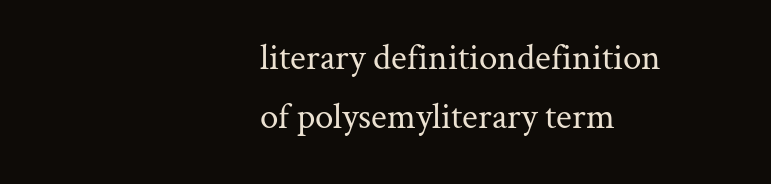literary definitiondefinition of polysemyliterary term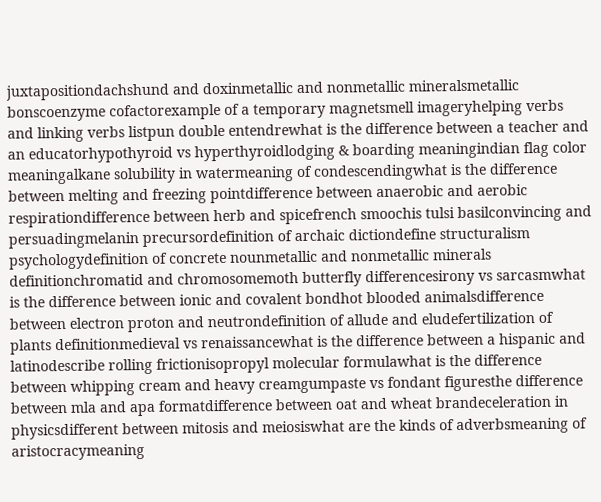juxtapositiondachshund and doxinmetallic and nonmetallic mineralsmetallic bonscoenzyme cofactorexample of a temporary magnetsmell imageryhelping verbs and linking verbs listpun double entendrewhat is the difference between a teacher and an educatorhypothyroid vs hyperthyroidlodging & boarding meaningindian flag color meaningalkane solubility in watermeaning of condescendingwhat is the difference between melting and freezing pointdifference between anaerobic and aerobic respirationdifference between herb and spicefrench smoochis tulsi basilconvincing and persuadingmelanin precursordefinition of archaic dictiondefine structuralism psychologydefinition of concrete nounmetallic and nonmetallic minerals definitionchromatid and chromosomemoth butterfly differencesirony vs sarcasmwhat is the difference between ionic and covalent bondhot blooded animalsdifference between electron proton and neutrondefinition of allude and eludefertilization of plants definitionmedieval vs renaissancewhat is the difference between a hispanic and latinodescribe rolling frictionisopropyl molecular formulawhat is the difference between whipping cream and heavy creamgumpaste vs fondant figuresthe difference between mla and apa formatdifference between oat and wheat brandeceleration in physicsdifferent between mitosis and meiosiswhat are the kinds of adverbsmeaning of aristocracymeaning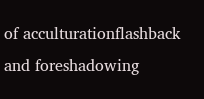of acculturationflashback and foreshadowing